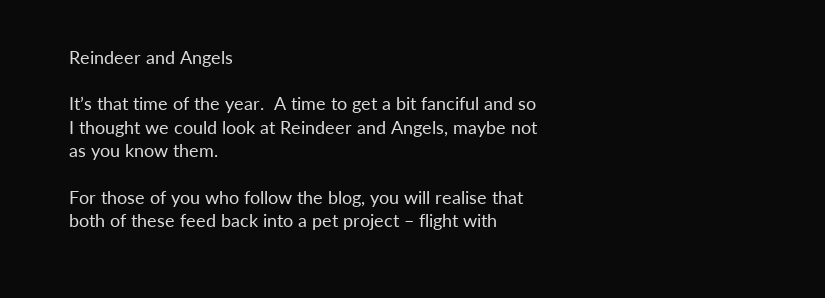Reindeer and Angels

It’s that time of the year.  A time to get a bit fanciful and so I thought we could look at Reindeer and Angels, maybe not as you know them.

For those of you who follow the blog, you will realise that both of these feed back into a pet project – flight with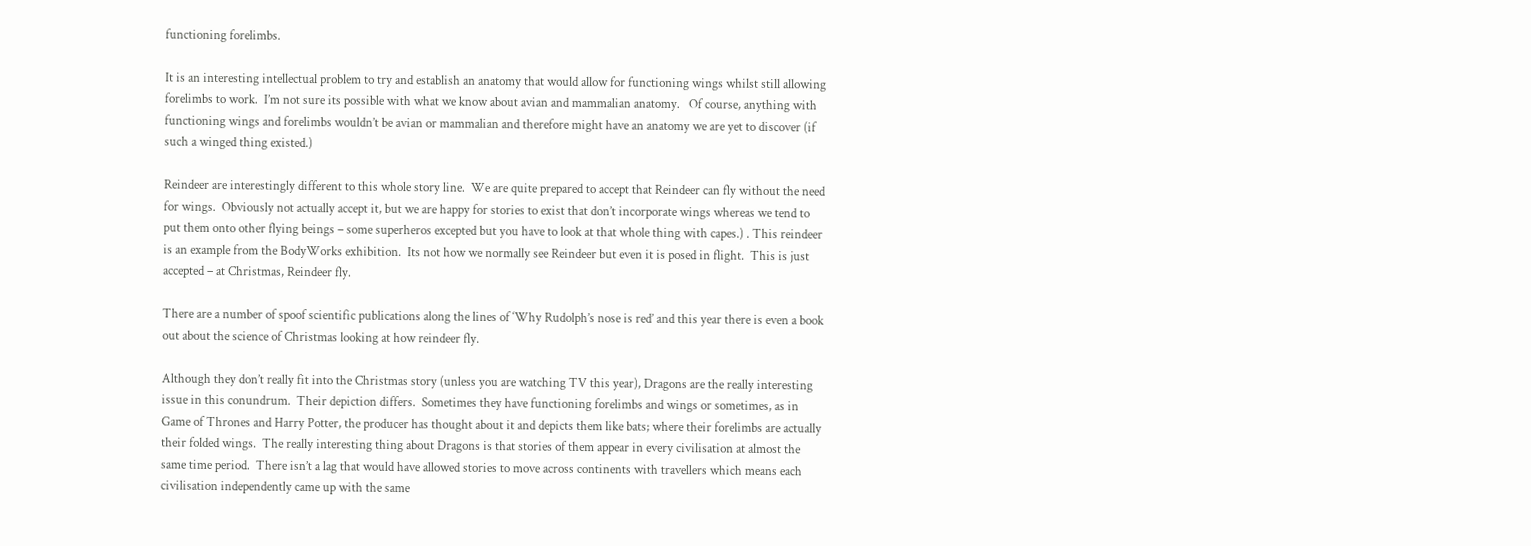functioning forelimbs.

It is an interesting intellectual problem to try and establish an anatomy that would allow for functioning wings whilst still allowing forelimbs to work.  I’m not sure its possible with what we know about avian and mammalian anatomy.   Of course, anything with functioning wings and forelimbs wouldn’t be avian or mammalian and therefore might have an anatomy we are yet to discover (if such a winged thing existed.)

Reindeer are interestingly different to this whole story line.  We are quite prepared to accept that Reindeer can fly without the need for wings.  Obviously not actually accept it, but we are happy for stories to exist that don’t incorporate wings whereas we tend to put them onto other flying beings – some superheros excepted but you have to look at that whole thing with capes.) . This reindeer is an example from the BodyWorks exhibition.  Its not how we normally see Reindeer but even it is posed in flight.  This is just accepted – at Christmas, Reindeer fly.

There are a number of spoof scientific publications along the lines of ‘Why Rudolph’s nose is red’ and this year there is even a book out about the science of Christmas looking at how reindeer fly.

Although they don’t really fit into the Christmas story (unless you are watching TV this year), Dragons are the really interesting issue in this conundrum.  Their depiction differs.  Sometimes they have functioning forelimbs and wings or sometimes, as in Game of Thrones and Harry Potter, the producer has thought about it and depicts them like bats; where their forelimbs are actually their folded wings.  The really interesting thing about Dragons is that stories of them appear in every civilisation at almost the same time period.  There isn’t a lag that would have allowed stories to move across continents with travellers which means each civilisation independently came up with the same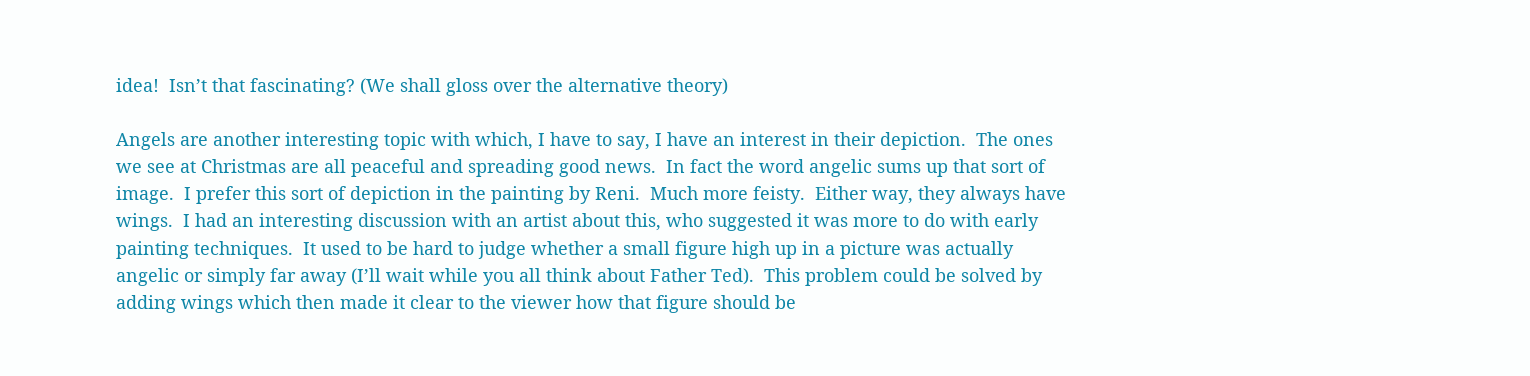idea!  Isn’t that fascinating? (We shall gloss over the alternative theory)

Angels are another interesting topic with which, I have to say, I have an interest in their depiction.  The ones we see at Christmas are all peaceful and spreading good news.  In fact the word angelic sums up that sort of image.  I prefer this sort of depiction in the painting by Reni.  Much more feisty.  Either way, they always have wings.  I had an interesting discussion with an artist about this, who suggested it was more to do with early painting techniques.  It used to be hard to judge whether a small figure high up in a picture was actually angelic or simply far away (I’ll wait while you all think about Father Ted).  This problem could be solved by adding wings which then made it clear to the viewer how that figure should be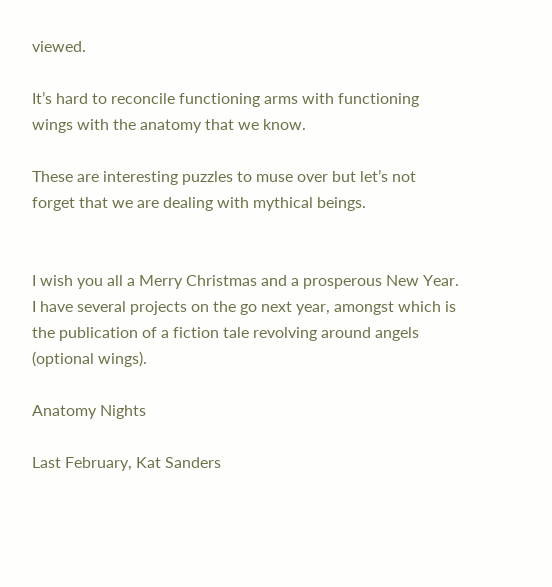viewed.

It’s hard to reconcile functioning arms with functioning wings with the anatomy that we know.

These are interesting puzzles to muse over but let’s not forget that we are dealing with mythical beings.


I wish you all a Merry Christmas and a prosperous New Year.  I have several projects on the go next year, amongst which is the publication of a fiction tale revolving around angels (optional wings).

Anatomy Nights

Last February, Kat Sanders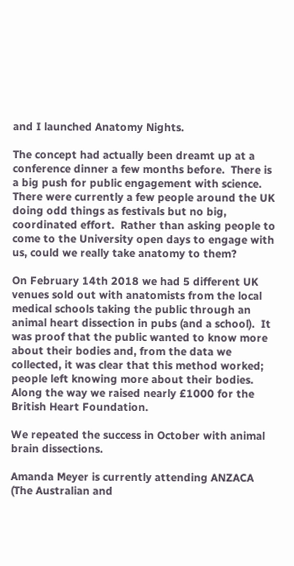and I launched Anatomy Nights.

The concept had actually been dreamt up at a conference dinner a few months before.  There is a big push for public engagement with science.  There were currently a few people around the UK doing odd things as festivals but no big, coordinated effort.  Rather than asking people to come to the University open days to engage with us, could we really take anatomy to them?

On February 14th 2018 we had 5 different UK venues sold out with anatomists from the local medical schools taking the public through an animal heart dissection in pubs (and a school).  It was proof that the public wanted to know more about their bodies and, from the data we collected, it was clear that this method worked; people left knowing more about their bodies.  Along the way we raised nearly £1000 for the British Heart Foundation.

We repeated the success in October with animal brain dissections.

Amanda Meyer is currently attending ANZACA (The Australian and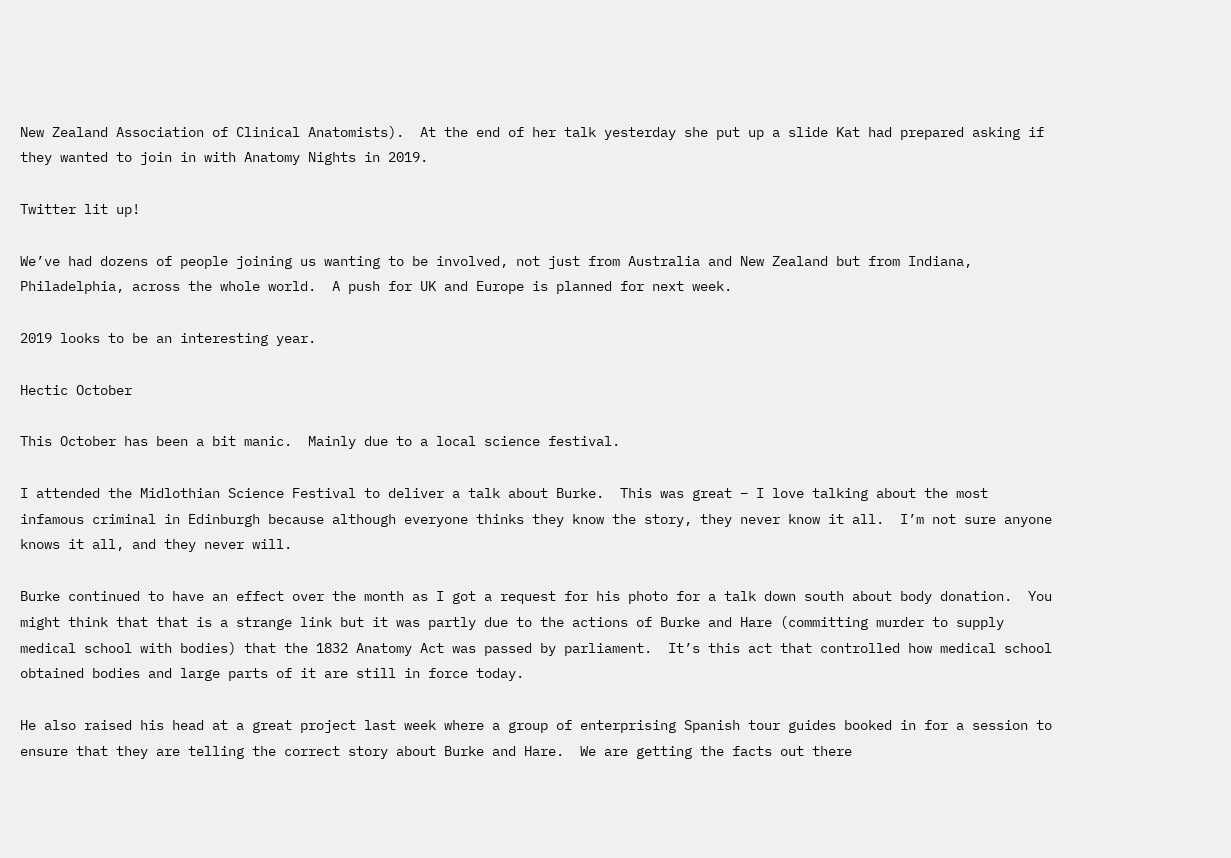New Zealand Association of Clinical Anatomists).  At the end of her talk yesterday she put up a slide Kat had prepared asking if they wanted to join in with Anatomy Nights in 2019.

Twitter lit up!

We’ve had dozens of people joining us wanting to be involved, not just from Australia and New Zealand but from Indiana, Philadelphia, across the whole world.  A push for UK and Europe is planned for next week.

2019 looks to be an interesting year.

Hectic October

This October has been a bit manic.  Mainly due to a local science festival.

I attended the Midlothian Science Festival to deliver a talk about Burke.  This was great – I love talking about the most infamous criminal in Edinburgh because although everyone thinks they know the story, they never know it all.  I’m not sure anyone knows it all, and they never will.

Burke continued to have an effect over the month as I got a request for his photo for a talk down south about body donation.  You might think that that is a strange link but it was partly due to the actions of Burke and Hare (committing murder to supply medical school with bodies) that the 1832 Anatomy Act was passed by parliament.  It’s this act that controlled how medical school obtained bodies and large parts of it are still in force today.

He also raised his head at a great project last week where a group of enterprising Spanish tour guides booked in for a session to ensure that they are telling the correct story about Burke and Hare.  We are getting the facts out there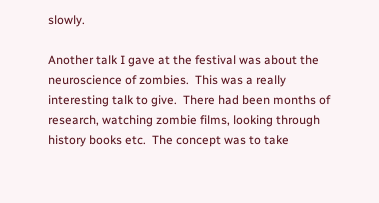slowly.

Another talk I gave at the festival was about the neuroscience of zombies.  This was a really interesting talk to give.  There had been months of research, watching zombie films, looking through history books etc.  The concept was to take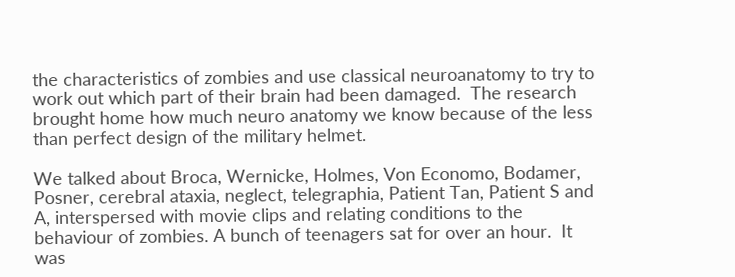the characteristics of zombies and use classical neuroanatomy to try to work out which part of their brain had been damaged.  The research brought home how much neuro anatomy we know because of the less than perfect design of the military helmet.

We talked about Broca, Wernicke, Holmes, Von Economo, Bodamer, Posner, cerebral ataxia, neglect, telegraphia, Patient Tan, Patient S and A, interspersed with movie clips and relating conditions to the behaviour of zombies. A bunch of teenagers sat for over an hour.  It was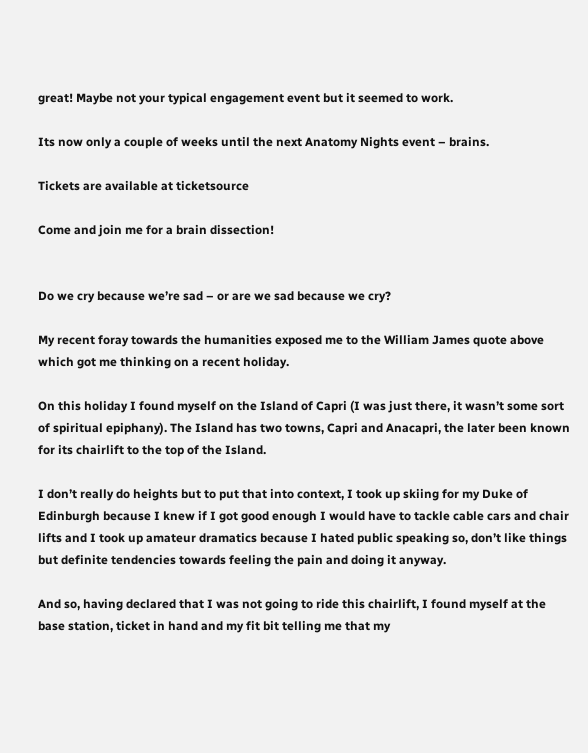great! Maybe not your typical engagement event but it seemed to work.

Its now only a couple of weeks until the next Anatomy Nights event – brains.

Tickets are available at ticketsource

Come and join me for a brain dissection!


Do we cry because we’re sad – or are we sad because we cry?

My recent foray towards the humanities exposed me to the William James quote above which got me thinking on a recent holiday.

On this holiday I found myself on the Island of Capri (I was just there, it wasn’t some sort of spiritual epiphany). The Island has two towns, Capri and Anacapri, the later been known for its chairlift to the top of the Island.

I don’t really do heights but to put that into context, I took up skiing for my Duke of Edinburgh because I knew if I got good enough I would have to tackle cable cars and chair lifts and I took up amateur dramatics because I hated public speaking so, don’t like things but definite tendencies towards feeling the pain and doing it anyway.

And so, having declared that I was not going to ride this chairlift, I found myself at the base station, ticket in hand and my fit bit telling me that my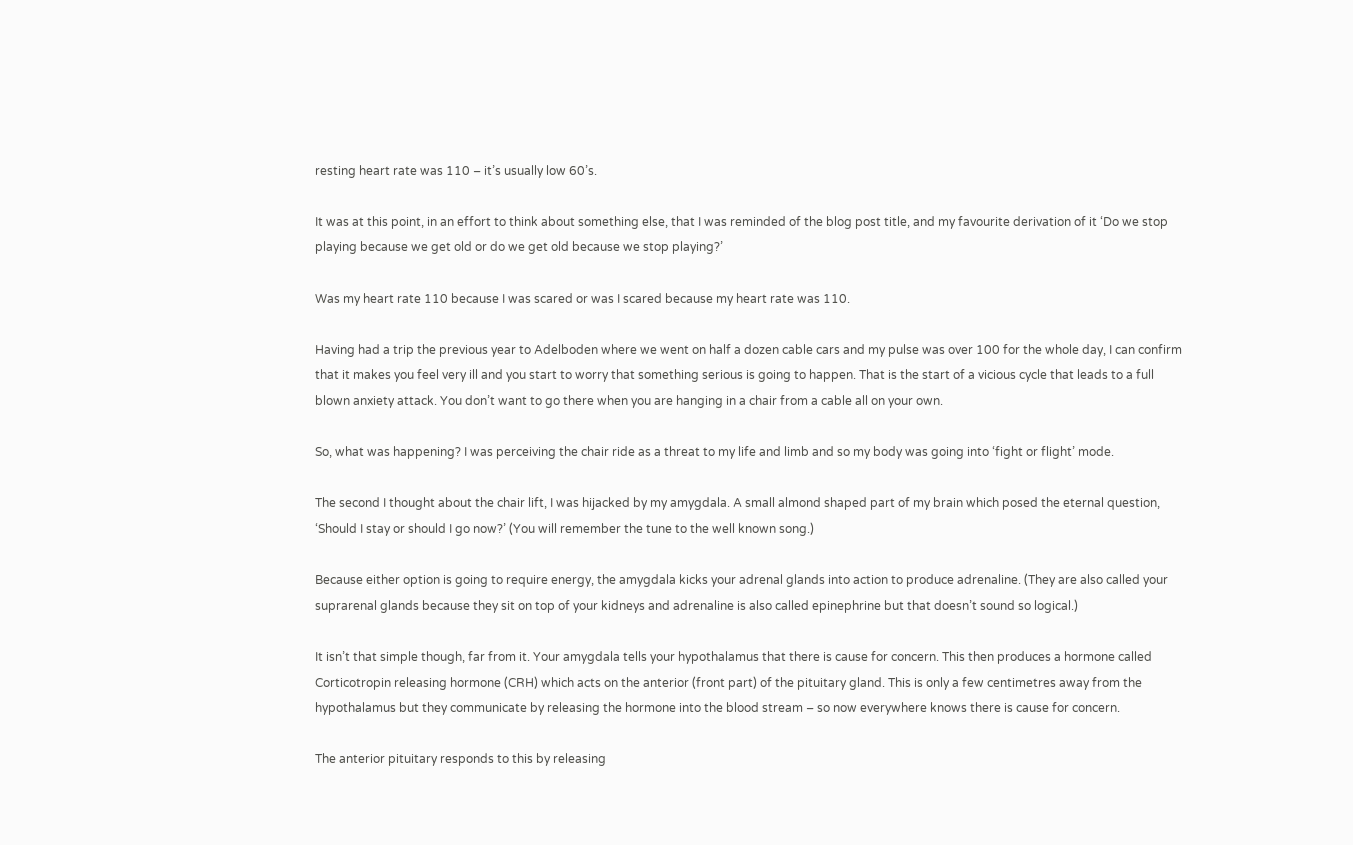resting heart rate was 110 – it’s usually low 60’s.

It was at this point, in an effort to think about something else, that I was reminded of the blog post title, and my favourite derivation of it ‘Do we stop playing because we get old or do we get old because we stop playing?’

Was my heart rate 110 because I was scared or was I scared because my heart rate was 110.

Having had a trip the previous year to Adelboden where we went on half a dozen cable cars and my pulse was over 100 for the whole day, I can confirm that it makes you feel very ill and you start to worry that something serious is going to happen. That is the start of a vicious cycle that leads to a full blown anxiety attack. You don’t want to go there when you are hanging in a chair from a cable all on your own.

So, what was happening? I was perceiving the chair ride as a threat to my life and limb and so my body was going into ‘fight or flight’ mode.

The second I thought about the chair lift, I was hijacked by my amygdala. A small almond shaped part of my brain which posed the eternal question, ‘Should I stay or should I go now?’ (You will remember the tune to the well known song.)

Because either option is going to require energy, the amygdala kicks your adrenal glands into action to produce adrenaline. (They are also called your suprarenal glands because they sit on top of your kidneys and adrenaline is also called epinephrine but that doesn’t sound so logical.)

It isn’t that simple though, far from it. Your amygdala tells your hypothalamus that there is cause for concern. This then produces a hormone called Corticotropin releasing hormone (CRH) which acts on the anterior (front part) of the pituitary gland. This is only a few centimetres away from the hypothalamus but they communicate by releasing the hormone into the blood stream – so now everywhere knows there is cause for concern.

The anterior pituitary responds to this by releasing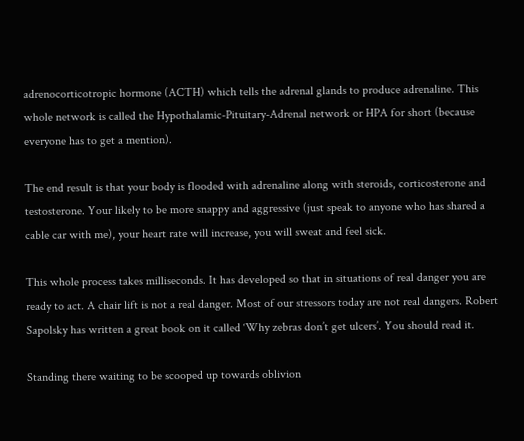adrenocorticotropic hormone (ACTH) which tells the adrenal glands to produce adrenaline. This whole network is called the Hypothalamic-Pituitary-Adrenal network or HPA for short (because everyone has to get a mention).

The end result is that your body is flooded with adrenaline along with steroids, corticosterone and testosterone. Your likely to be more snappy and aggressive (just speak to anyone who has shared a cable car with me), your heart rate will increase, you will sweat and feel sick.

This whole process takes milliseconds. It has developed so that in situations of real danger you are ready to act. A chair lift is not a real danger. Most of our stressors today are not real dangers. Robert Sapolsky has written a great book on it called ‘Why zebras don’t get ulcers’. You should read it.

Standing there waiting to be scooped up towards oblivion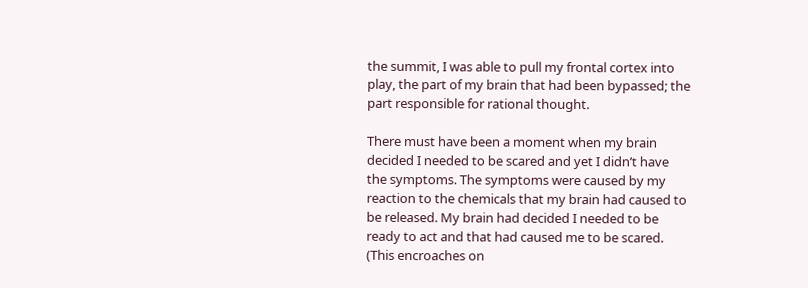the summit, I was able to pull my frontal cortex into play, the part of my brain that had been bypassed; the part responsible for rational thought.

There must have been a moment when my brain decided I needed to be scared and yet I didn’t have the symptoms. The symptoms were caused by my reaction to the chemicals that my brain had caused to be released. My brain had decided I needed to be ready to act and that had caused me to be scared. (This encroaches on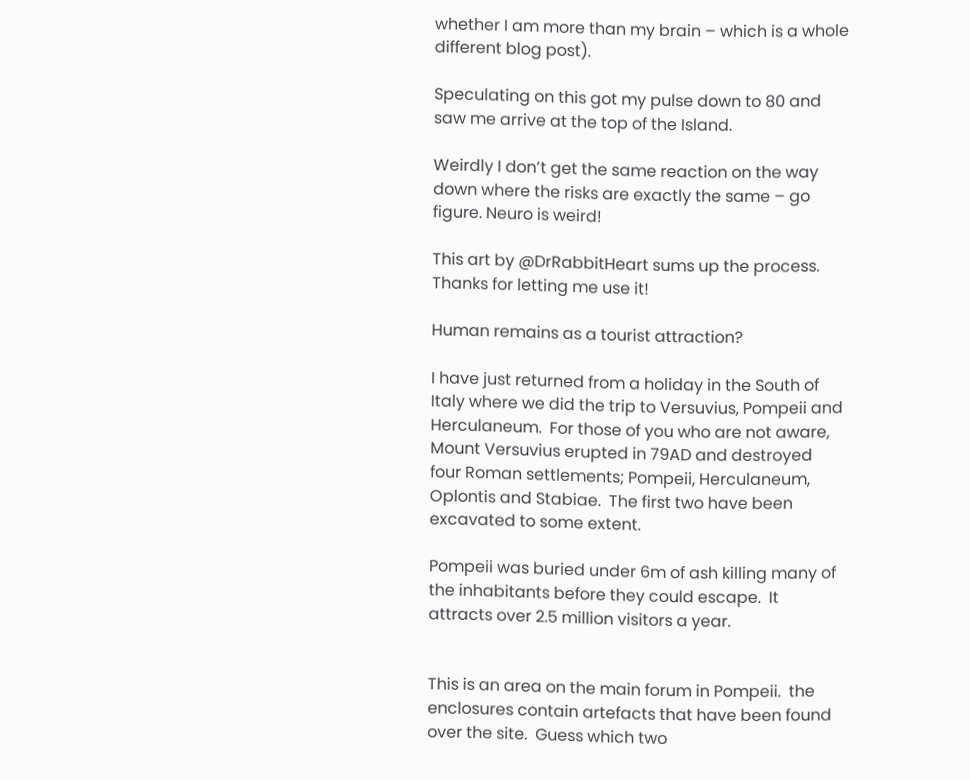whether I am more than my brain – which is a whole different blog post).

Speculating on this got my pulse down to 80 and saw me arrive at the top of the Island.

Weirdly I don’t get the same reaction on the way down where the risks are exactly the same – go figure. Neuro is weird!

This art by @DrRabbitHeart sums up the process. Thanks for letting me use it!

Human remains as a tourist attraction?

I have just returned from a holiday in the South of Italy where we did the trip to Versuvius, Pompeii and Herculaneum.  For those of you who are not aware, Mount Versuvius erupted in 79AD and destroyed four Roman settlements; Pompeii, Herculaneum, Oplontis and Stabiae.  The first two have been excavated to some extent.

Pompeii was buried under 6m of ash killing many of the inhabitants before they could escape.  It attracts over 2.5 million visitors a year.


This is an area on the main forum in Pompeii.  the enclosures contain artefacts that have been found over the site.  Guess which two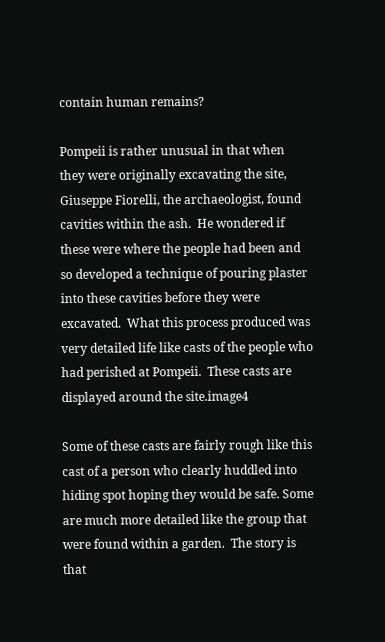contain human remains?

Pompeii is rather unusual in that when they were originally excavating the site, Giuseppe Fiorelli, the archaeologist, found cavities within the ash.  He wondered if these were where the people had been and so developed a technique of pouring plaster into these cavities before they were excavated.  What this process produced was very detailed life like casts of the people who had perished at Pompeii.  These casts are displayed around the site.image4

Some of these casts are fairly rough like this cast of a person who clearly huddled into hiding spot hoping they would be safe. Some are much more detailed like the group that were found within a garden.  The story is that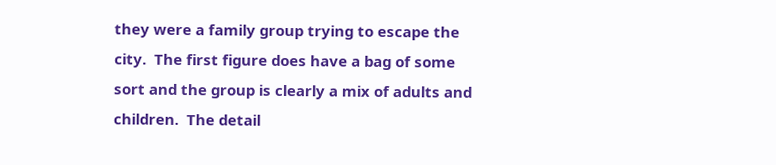they were a family group trying to escape the city.  The first figure does have a bag of some sort and the group is clearly a mix of adults and children.  The detail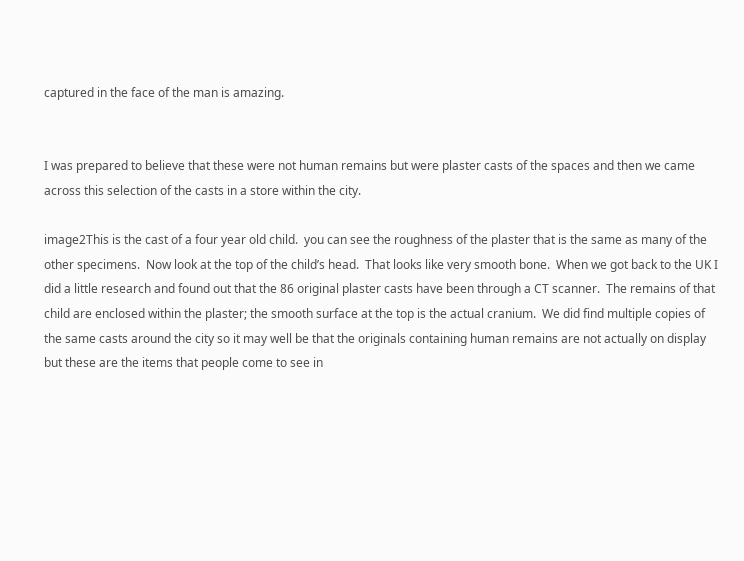captured in the face of the man is amazing.


I was prepared to believe that these were not human remains but were plaster casts of the spaces and then we came across this selection of the casts in a store within the city.

image2This is the cast of a four year old child.  you can see the roughness of the plaster that is the same as many of the other specimens.  Now look at the top of the child’s head.  That looks like very smooth bone.  When we got back to the UK I did a little research and found out that the 86 original plaster casts have been through a CT scanner.  The remains of that child are enclosed within the plaster; the smooth surface at the top is the actual cranium.  We did find multiple copies of the same casts around the city so it may well be that the originals containing human remains are not actually on display but these are the items that people come to see in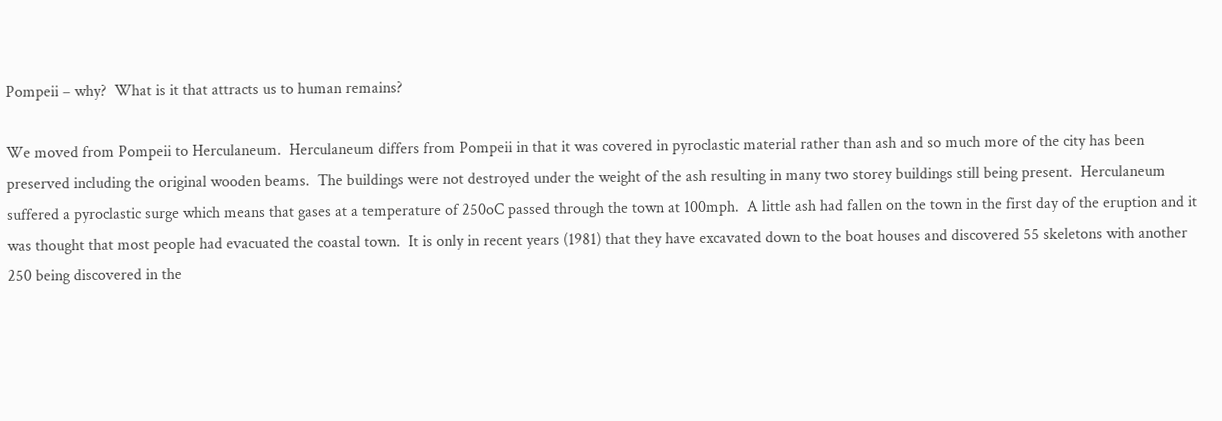Pompeii – why?  What is it that attracts us to human remains?

We moved from Pompeii to Herculaneum.  Herculaneum differs from Pompeii in that it was covered in pyroclastic material rather than ash and so much more of the city has been preserved including the original wooden beams.  The buildings were not destroyed under the weight of the ash resulting in many two storey buildings still being present.  Herculaneum suffered a pyroclastic surge which means that gases at a temperature of 250oC passed through the town at 100mph.  A little ash had fallen on the town in the first day of the eruption and it was thought that most people had evacuated the coastal town.  It is only in recent years (1981) that they have excavated down to the boat houses and discovered 55 skeletons with another 250 being discovered in the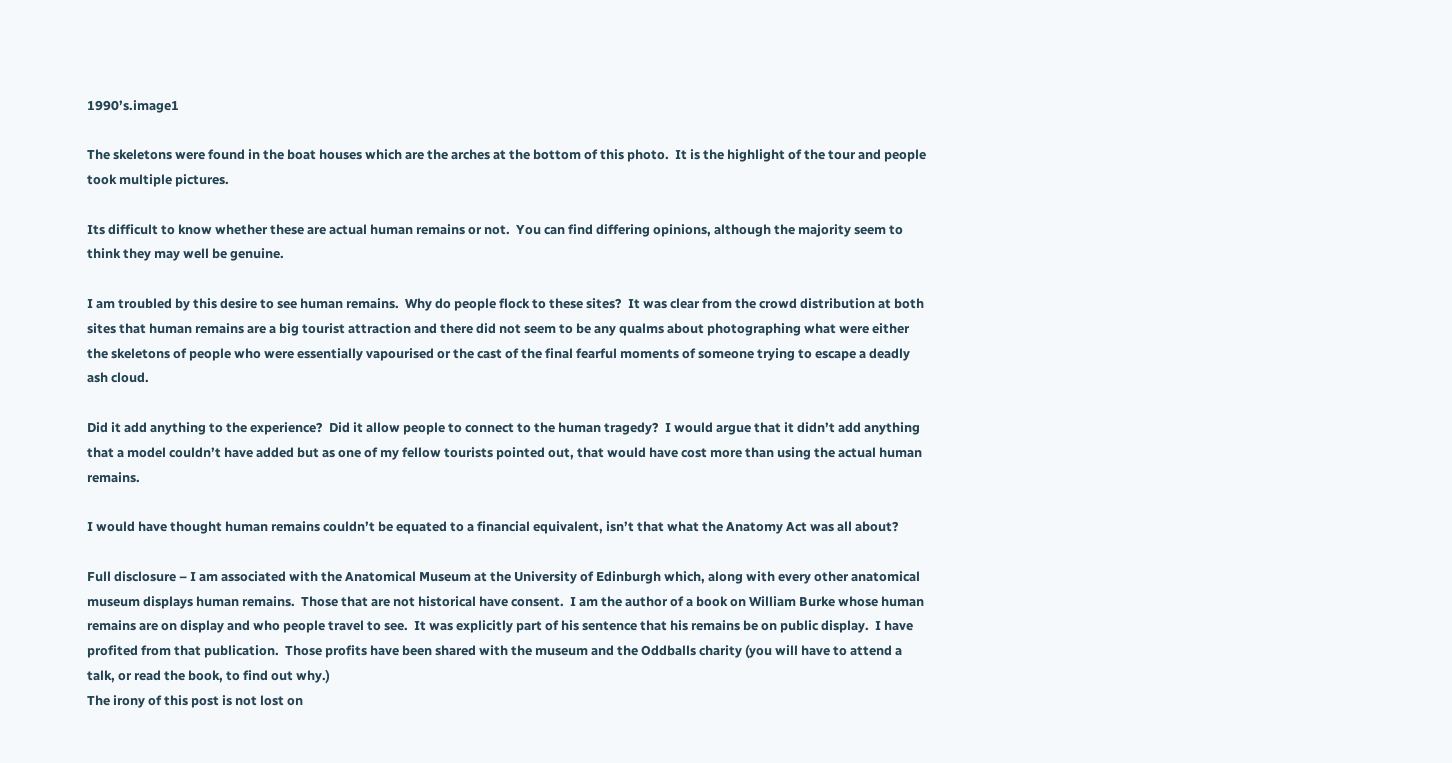1990’s.image1

The skeletons were found in the boat houses which are the arches at the bottom of this photo.  It is the highlight of the tour and people took multiple pictures.

Its difficult to know whether these are actual human remains or not.  You can find differing opinions, although the majority seem to think they may well be genuine.

I am troubled by this desire to see human remains.  Why do people flock to these sites?  It was clear from the crowd distribution at both sites that human remains are a big tourist attraction and there did not seem to be any qualms about photographing what were either the skeletons of people who were essentially vapourised or the cast of the final fearful moments of someone trying to escape a deadly ash cloud.

Did it add anything to the experience?  Did it allow people to connect to the human tragedy?  I would argue that it didn’t add anything that a model couldn’t have added but as one of my fellow tourists pointed out, that would have cost more than using the actual human remains.

I would have thought human remains couldn’t be equated to a financial equivalent, isn’t that what the Anatomy Act was all about?

Full disclosure – I am associated with the Anatomical Museum at the University of Edinburgh which, along with every other anatomical museum displays human remains.  Those that are not historical have consent.  I am the author of a book on William Burke whose human remains are on display and who people travel to see.  It was explicitly part of his sentence that his remains be on public display.  I have profited from that publication.  Those profits have been shared with the museum and the Oddballs charity (you will have to attend a talk, or read the book, to find out why.)
The irony of this post is not lost on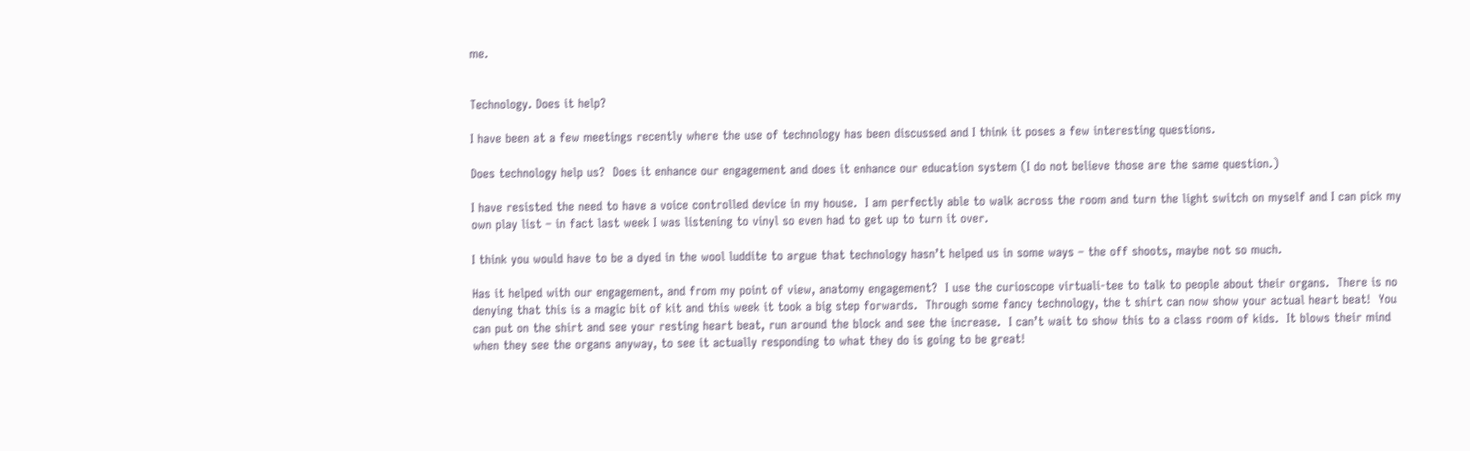me.


Technology. Does it help?

I have been at a few meetings recently where the use of technology has been discussed and I think it poses a few interesting questions.

Does technology help us?  Does it enhance our engagement and does it enhance our education system (I do not believe those are the same question.)

I have resisted the need to have a voice controlled device in my house.  I am perfectly able to walk across the room and turn the light switch on myself and I can pick my own play list – in fact last week I was listening to vinyl so even had to get up to turn it over.

I think you would have to be a dyed in the wool luddite to argue that technology hasn’t helped us in some ways – the off shoots, maybe not so much.

Has it helped with our engagement, and from my point of view, anatomy engagement?  I use the curioscope virtuali-tee to talk to people about their organs.  There is no denying that this is a magic bit of kit and this week it took a big step forwards.  Through some fancy technology, the t shirt can now show your actual heart beat!  You can put on the shirt and see your resting heart beat, run around the block and see the increase.  I can’t wait to show this to a class room of kids.  It blows their mind when they see the organs anyway, to see it actually responding to what they do is going to be great!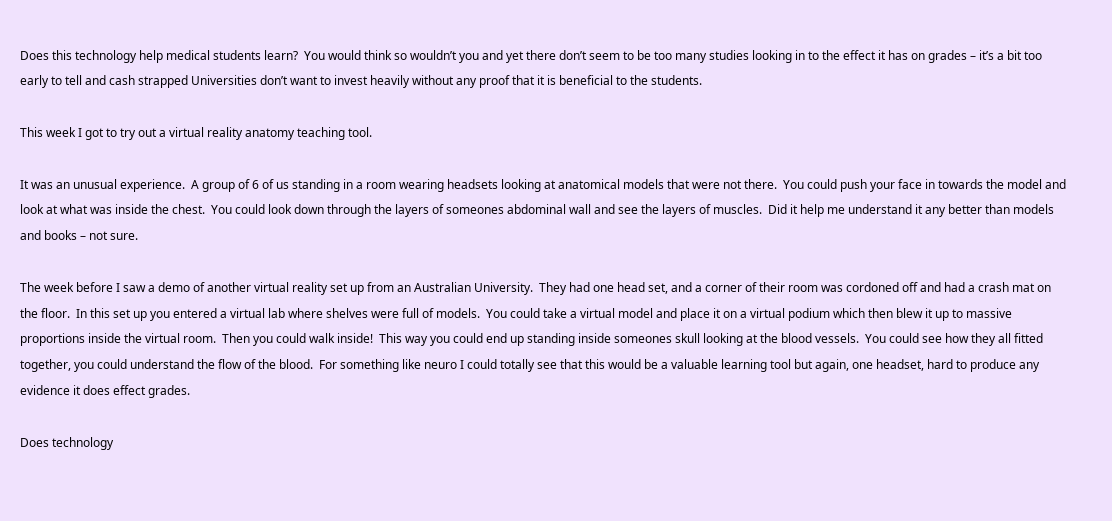Does this technology help medical students learn?  You would think so wouldn’t you and yet there don’t seem to be too many studies looking in to the effect it has on grades – it’s a bit too early to tell and cash strapped Universities don’t want to invest heavily without any proof that it is beneficial to the students.

This week I got to try out a virtual reality anatomy teaching tool.

It was an unusual experience.  A group of 6 of us standing in a room wearing headsets looking at anatomical models that were not there.  You could push your face in towards the model and look at what was inside the chest.  You could look down through the layers of someones abdominal wall and see the layers of muscles.  Did it help me understand it any better than models and books – not sure.

The week before I saw a demo of another virtual reality set up from an Australian University.  They had one head set, and a corner of their room was cordoned off and had a crash mat on the floor.  In this set up you entered a virtual lab where shelves were full of models.  You could take a virtual model and place it on a virtual podium which then blew it up to massive proportions inside the virtual room.  Then you could walk inside!  This way you could end up standing inside someones skull looking at the blood vessels.  You could see how they all fitted together, you could understand the flow of the blood.  For something like neuro I could totally see that this would be a valuable learning tool but again, one headset, hard to produce any evidence it does effect grades.

Does technology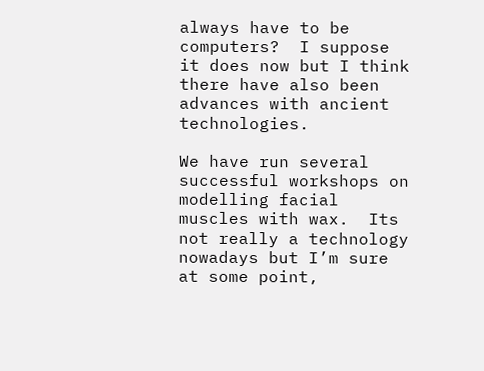always have to be computers?  I suppose it does now but I think there have also been advances with ancient technologies.

We have run several successful workshops on modelling facial muscles with wax.  Its not really a technology nowadays but I’m sure at some point,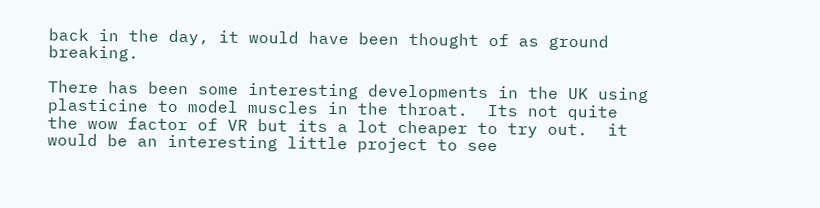back in the day, it would have been thought of as ground breaking.

There has been some interesting developments in the UK using plasticine to model muscles in the throat.  Its not quite the wow factor of VR but its a lot cheaper to try out.  it would be an interesting little project to see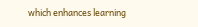which enhances learning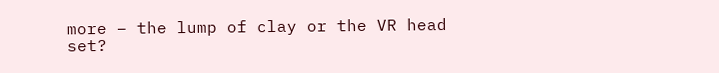more – the lump of clay or the VR head set?